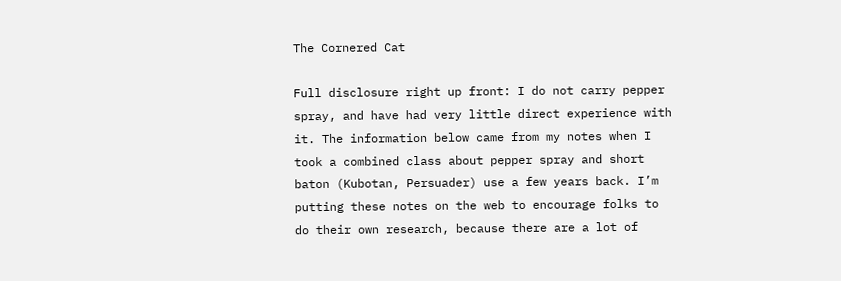The Cornered Cat

Full disclosure right up front: I do not carry pepper spray, and have had very little direct experience with it. The information below came from my notes when I took a combined class about pepper spray and short baton (Kubotan, Persuader) use a few years back. I’m putting these notes on the web to encourage folks to do their own research, because there are a lot of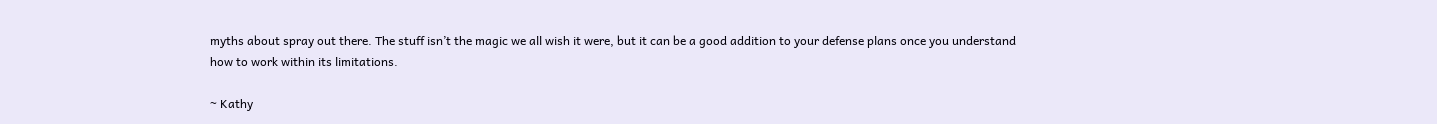myths about spray out there. The stuff isn’t the magic we all wish it were, but it can be a good addition to your defense plans once you understand how to work within its limitations.

~ Kathy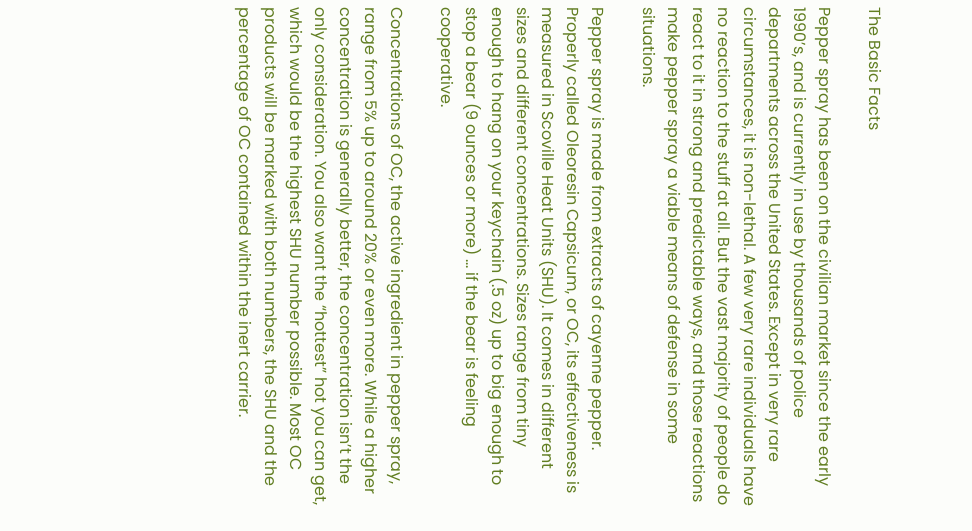The Basic Facts

Pepper spray has been on the civilian market since the early 1990’s, and is currently in use by thousands of police departments across the United States. Except in very rare circumstances, it is non-lethal. A few very rare individuals have no reaction to the stuff at all. But the vast majority of people do react to it in strong and predictable ways, and those reactions make pepper spray a viable means of defense in some situations.

Pepper spray is made from extracts of cayenne pepper. Properly called Oleoresin Capsicum, or OC, its effectiveness is measured in Scoville Heat Units (SHU). It comes in different sizes and different concentrations. Sizes range from tiny enough to hang on your keychain (.5 oz) up to big enough to stop a bear (9 ounces or more) … if the bear is feeling cooperative.

Concentrations of OC, the active ingredient in pepper spray, range from 5% up to around 20% or even more. While a higher concentration is generally better, the concentration isn’t the only consideration. You also want the “hottest” hot you can get, which would be the highest SHU number possible. Most OC products will be marked with both numbers, the SHU and the percentage of OC contained within the inert carrier.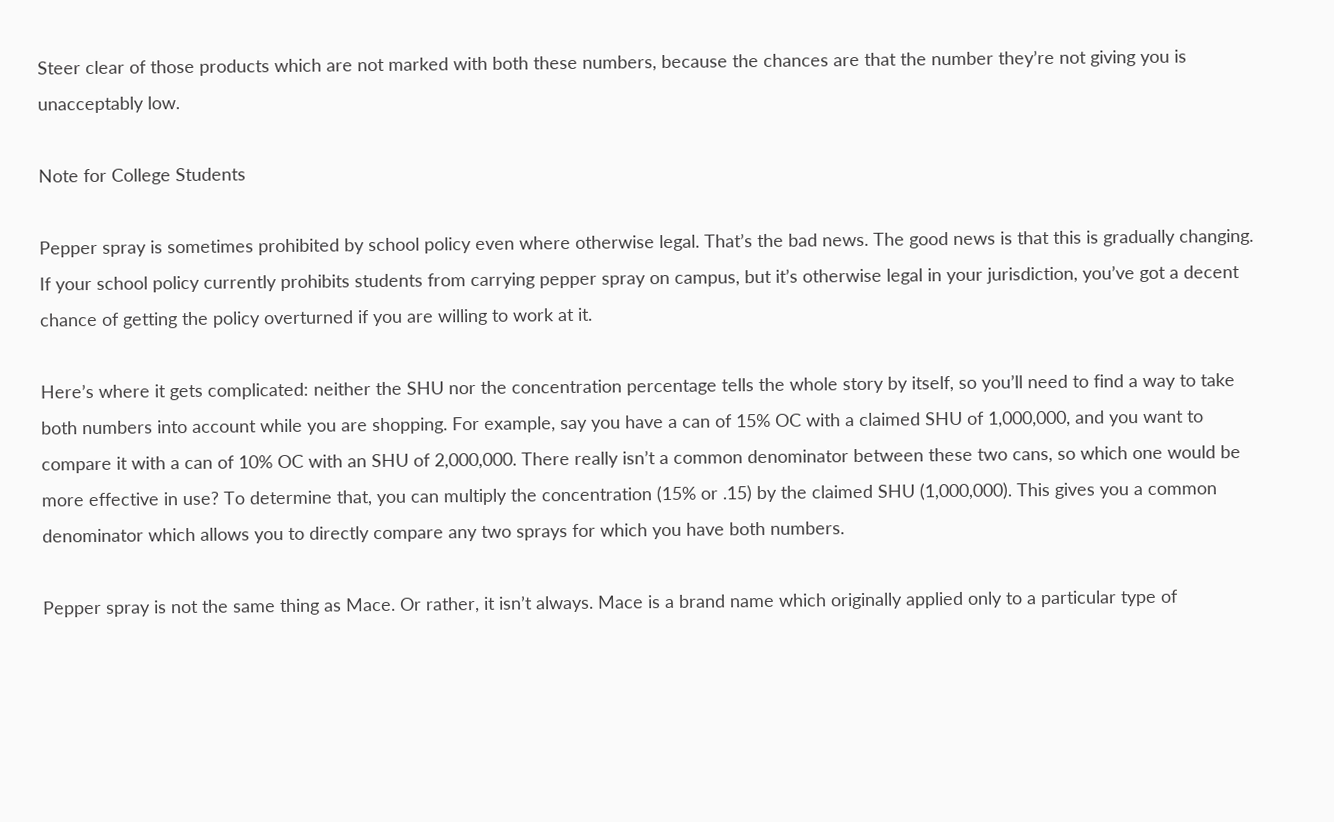Steer clear of those products which are not marked with both these numbers, because the chances are that the number they’re not giving you is unacceptably low.

Note for College Students

Pepper spray is sometimes prohibited by school policy even where otherwise legal. That’s the bad news. The good news is that this is gradually changing. If your school policy currently prohibits students from carrying pepper spray on campus, but it’s otherwise legal in your jurisdiction, you’ve got a decent chance of getting the policy overturned if you are willing to work at it.

Here’s where it gets complicated: neither the SHU nor the concentration percentage tells the whole story by itself, so you’ll need to find a way to take both numbers into account while you are shopping. For example, say you have a can of 15% OC with a claimed SHU of 1,000,000, and you want to compare it with a can of 10% OC with an SHU of 2,000,000. There really isn’t a common denominator between these two cans, so which one would be more effective in use? To determine that, you can multiply the concentration (15% or .15) by the claimed SHU (1,000,000). This gives you a common denominator which allows you to directly compare any two sprays for which you have both numbers.

Pepper spray is not the same thing as Mace. Or rather, it isn’t always. Mace is a brand name which originally applied only to a particular type of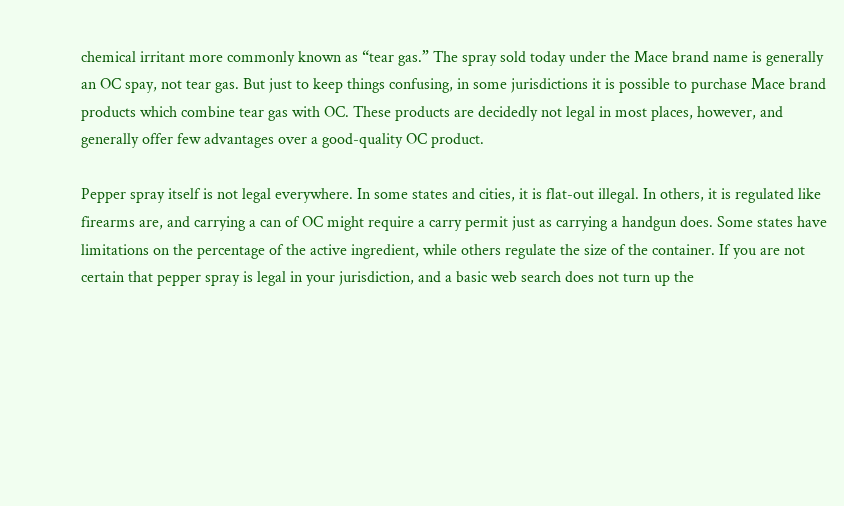chemical irritant more commonly known as “tear gas.” The spray sold today under the Mace brand name is generally an OC spay, not tear gas. But just to keep things confusing, in some jurisdictions it is possible to purchase Mace brand products which combine tear gas with OC. These products are decidedly not legal in most places, however, and generally offer few advantages over a good-quality OC product.

Pepper spray itself is not legal everywhere. In some states and cities, it is flat-out illegal. In others, it is regulated like firearms are, and carrying a can of OC might require a carry permit just as carrying a handgun does. Some states have limitations on the percentage of the active ingredient, while others regulate the size of the container. If you are not certain that pepper spray is legal in your jurisdiction, and a basic web search does not turn up the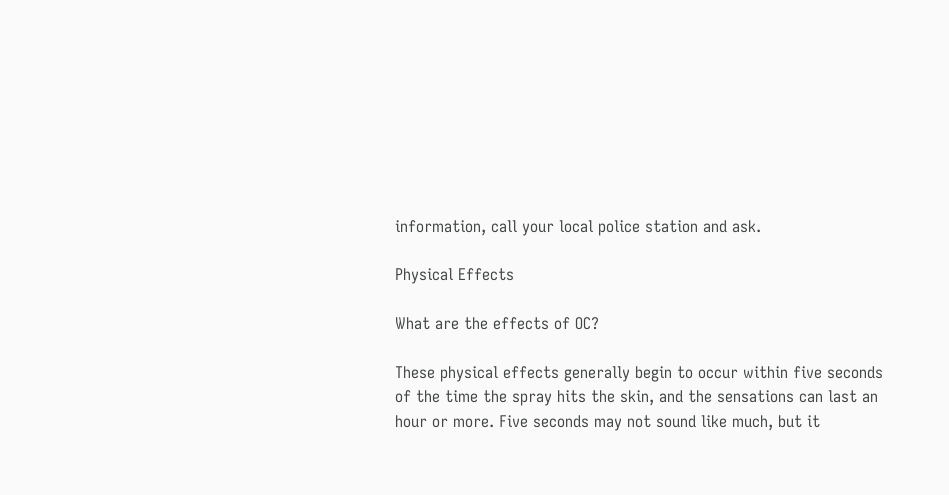information, call your local police station and ask.

Physical Effects

What are the effects of OC?

These physical effects generally begin to occur within five seconds of the time the spray hits the skin, and the sensations can last an hour or more. Five seconds may not sound like much, but it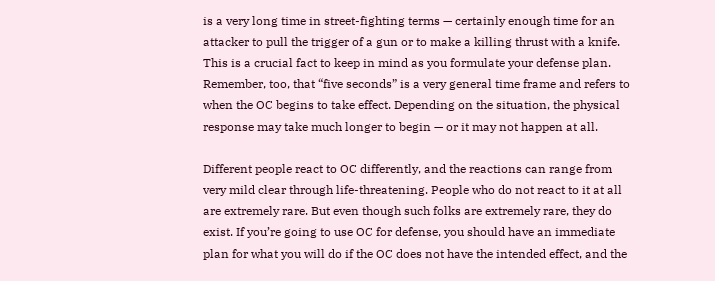is a very long time in street-fighting terms — certainly enough time for an attacker to pull the trigger of a gun or to make a killing thrust with a knife. This is a crucial fact to keep in mind as you formulate your defense plan. Remember, too, that “five seconds” is a very general time frame and refers to when the OC begins to take effect. Depending on the situation, the physical response may take much longer to begin — or it may not happen at all.

Different people react to OC differently, and the reactions can range from very mild clear through life-threatening. People who do not react to it at all are extremely rare. But even though such folks are extremely rare, they do exist. If you’re going to use OC for defense, you should have an immediate plan for what you will do if the OC does not have the intended effect, and the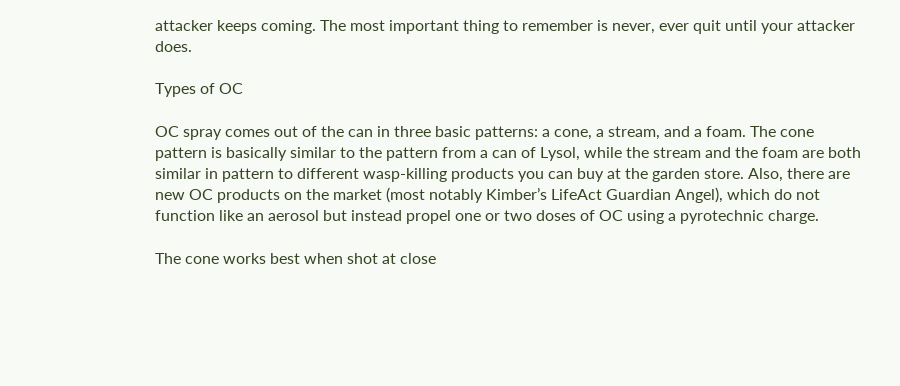attacker keeps coming. The most important thing to remember is never, ever quit until your attacker does.

Types of OC

OC spray comes out of the can in three basic patterns: a cone, a stream, and a foam. The cone pattern is basically similar to the pattern from a can of Lysol, while the stream and the foam are both similar in pattern to different wasp-killing products you can buy at the garden store. Also, there are new OC products on the market (most notably Kimber’s LifeAct Guardian Angel), which do not function like an aerosol but instead propel one or two doses of OC using a pyrotechnic charge.

The cone works best when shot at close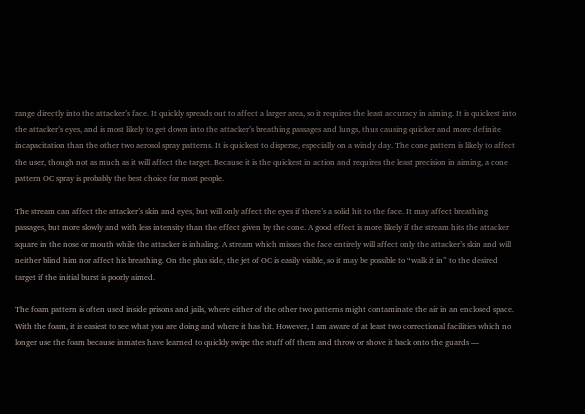range directly into the attacker’s face. It quickly spreads out to affect a larger area, so it requires the least accuracy in aiming. It is quickest into the attacker’s eyes, and is most likely to get down into the attacker’s breathing passages and lungs, thus causing quicker and more definite incapacitation than the other two aerosol spray patterns. It is quickest to disperse, especially on a windy day. The cone pattern is likely to affect the user, though not as much as it will affect the target. Because it is the quickest in action and requires the least precision in aiming, a cone pattern OC spray is probably the best choice for most people.

The stream can affect the attacker’s skin and eyes, but will only affect the eyes if there’s a solid hit to the face. It may affect breathing passages, but more slowly and with less intensity than the effect given by the cone. A good effect is more likely if the stream hits the attacker square in the nose or mouth while the attacker is inhaling. A stream which misses the face entirely will affect only the attacker’s skin and will neither blind him nor affect his breathing. On the plus side, the jet of OC is easily visible, so it may be possible to “walk it in” to the desired target if the initial burst is poorly aimed.

The foam pattern is often used inside prisons and jails, where either of the other two patterns might contaminate the air in an enclosed space. With the foam, it is easiest to see what you are doing and where it has hit. However, I am aware of at least two correctional facilities which no longer use the foam because inmates have learned to quickly swipe the stuff off them and throw or shove it back onto the guards —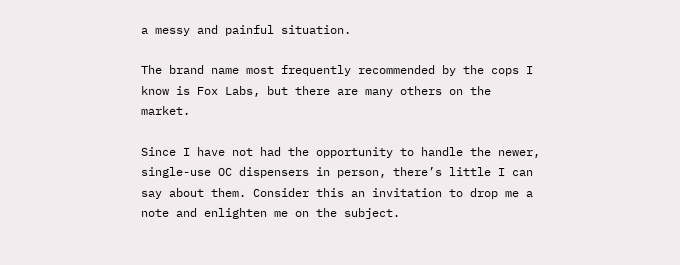a messy and painful situation.

The brand name most frequently recommended by the cops I know is Fox Labs, but there are many others on the market.

Since I have not had the opportunity to handle the newer, single-use OC dispensers in person, there’s little I can say about them. Consider this an invitation to drop me a note and enlighten me on the subject.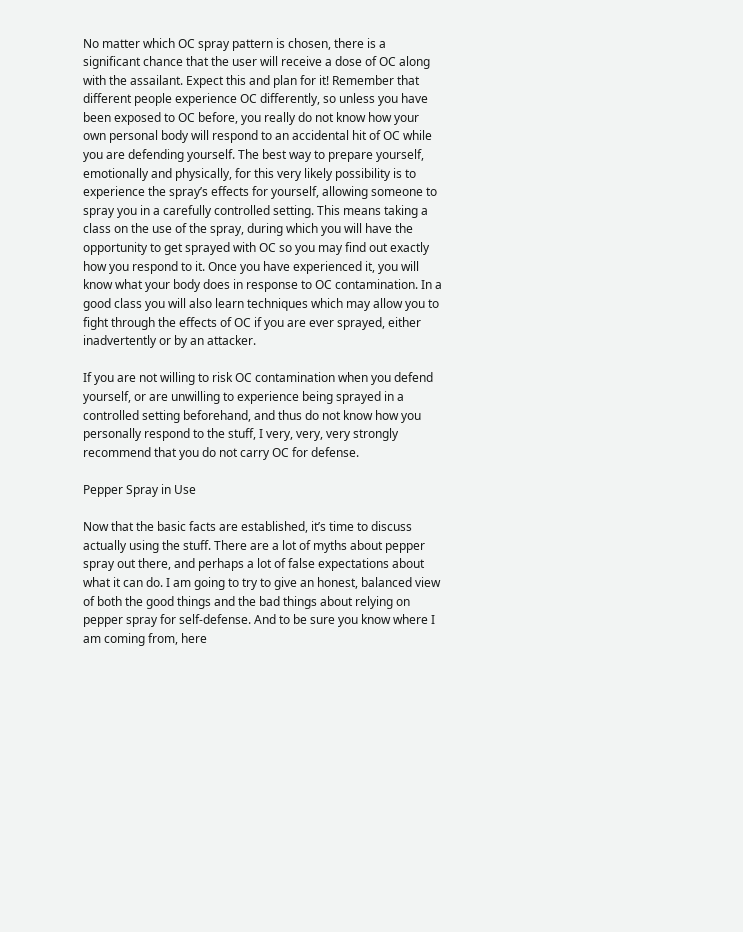No matter which OC spray pattern is chosen, there is a significant chance that the user will receive a dose of OC along with the assailant. Expect this and plan for it! Remember that different people experience OC differently, so unless you have been exposed to OC before, you really do not know how your own personal body will respond to an accidental hit of OC while you are defending yourself. The best way to prepare yourself, emotionally and physically, for this very likely possibility is to experience the spray’s effects for yourself, allowing someone to spray you in a carefully controlled setting. This means taking a class on the use of the spray, during which you will have the opportunity to get sprayed with OC so you may find out exactly how you respond to it. Once you have experienced it, you will know what your body does in response to OC contamination. In a good class you will also learn techniques which may allow you to fight through the effects of OC if you are ever sprayed, either inadvertently or by an attacker.

If you are not willing to risk OC contamination when you defend yourself, or are unwilling to experience being sprayed in a controlled setting beforehand, and thus do not know how you personally respond to the stuff, I very, very, very strongly recommend that you do not carry OC for defense.

Pepper Spray in Use

Now that the basic facts are established, it’s time to discuss actually using the stuff. There are a lot of myths about pepper spray out there, and perhaps a lot of false expectations about what it can do. I am going to try to give an honest, balanced view of both the good things and the bad things about relying on pepper spray for self-defense. And to be sure you know where I am coming from, here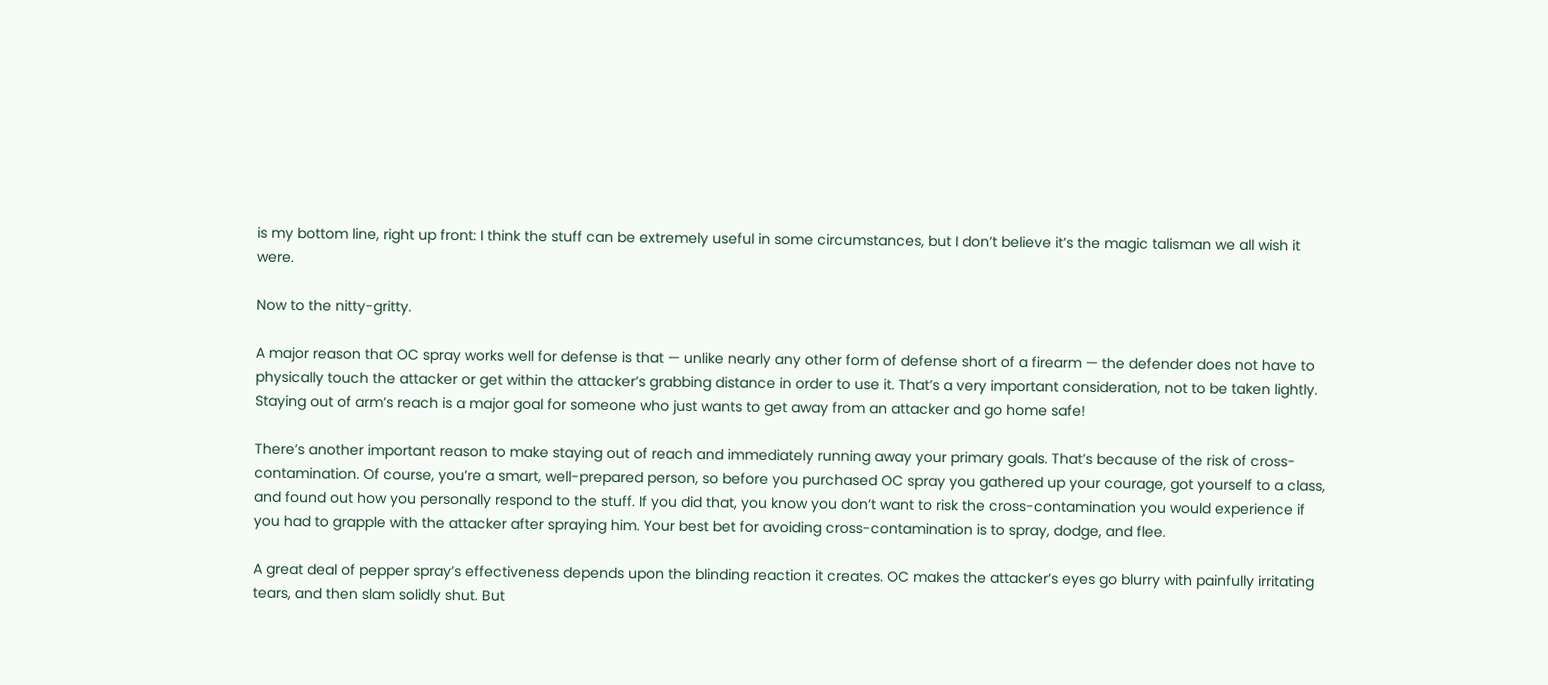is my bottom line, right up front: I think the stuff can be extremely useful in some circumstances, but I don’t believe it’s the magic talisman we all wish it were.

Now to the nitty-gritty.

A major reason that OC spray works well for defense is that — unlike nearly any other form of defense short of a firearm — the defender does not have to physically touch the attacker or get within the attacker’s grabbing distance in order to use it. That’s a very important consideration, not to be taken lightly. Staying out of arm’s reach is a major goal for someone who just wants to get away from an attacker and go home safe!

There’s another important reason to make staying out of reach and immediately running away your primary goals. That’s because of the risk of cross-contamination. Of course, you’re a smart, well-prepared person, so before you purchased OC spray you gathered up your courage, got yourself to a class, and found out how you personally respond to the stuff. If you did that, you know you don’t want to risk the cross-contamination you would experience if you had to grapple with the attacker after spraying him. Your best bet for avoiding cross-contamination is to spray, dodge, and flee.

A great deal of pepper spray’s effectiveness depends upon the blinding reaction it creates. OC makes the attacker’s eyes go blurry with painfully irritating tears, and then slam solidly shut. But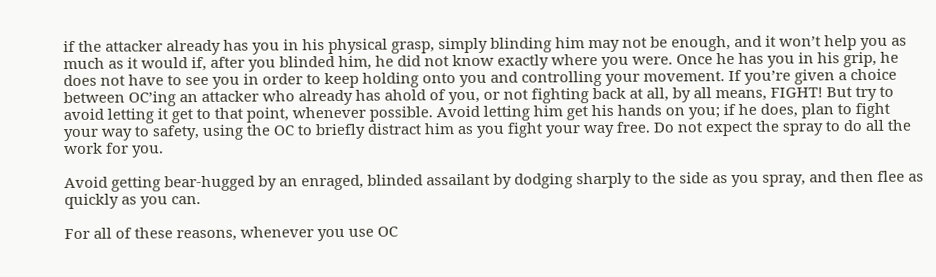if the attacker already has you in his physical grasp, simply blinding him may not be enough, and it won’t help you as much as it would if, after you blinded him, he did not know exactly where you were. Once he has you in his grip, he does not have to see you in order to keep holding onto you and controlling your movement. If you’re given a choice between OC’ing an attacker who already has ahold of you, or not fighting back at all, by all means, FIGHT! But try to avoid letting it get to that point, whenever possible. Avoid letting him get his hands on you; if he does, plan to fight your way to safety, using the OC to briefly distract him as you fight your way free. Do not expect the spray to do all the work for you.

Avoid getting bear-hugged by an enraged, blinded assailant by dodging sharply to the side as you spray, and then flee as quickly as you can.

For all of these reasons, whenever you use OC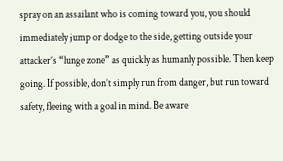spray on an assailant who is coming toward you, you should immediately jump or dodge to the side, getting outside your attacker’s “lunge zone” as quickly as humanly possible. Then keep going. If possible, don’t simply run from danger, but run toward safety, fleeing with a goal in mind. Be aware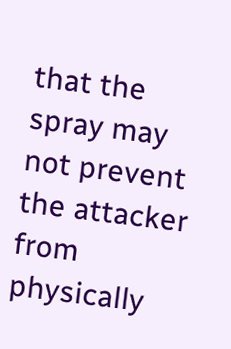that the spray may not prevent the attacker from physically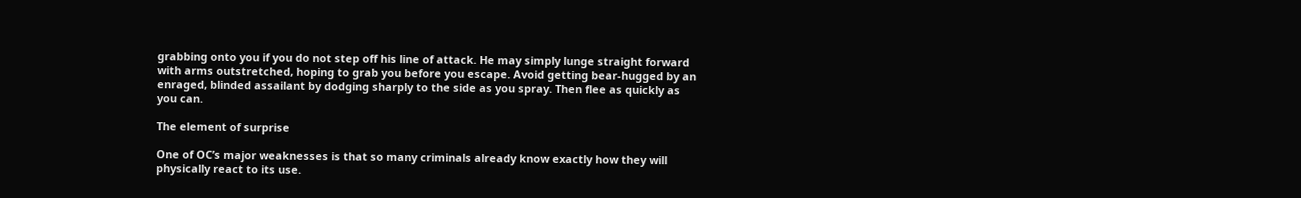grabbing onto you if you do not step off his line of attack. He may simply lunge straight forward with arms outstretched, hoping to grab you before you escape. Avoid getting bear-hugged by an enraged, blinded assailant by dodging sharply to the side as you spray. Then flee as quickly as you can.

The element of surprise

One of OC’s major weaknesses is that so many criminals already know exactly how they will physically react to its use.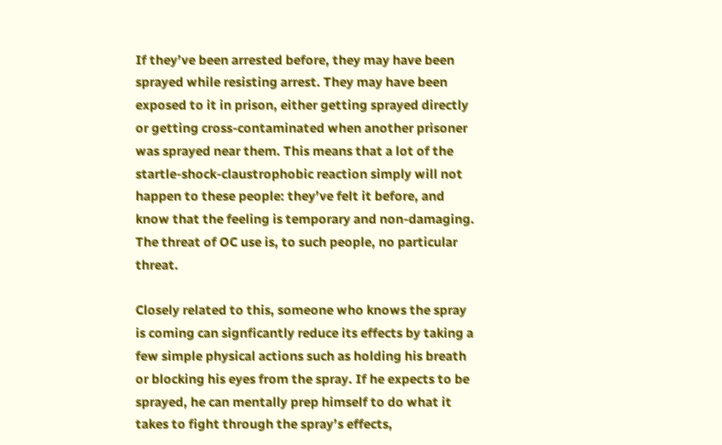If they’ve been arrested before, they may have been sprayed while resisting arrest. They may have been exposed to it in prison, either getting sprayed directly or getting cross-contaminated when another prisoner was sprayed near them. This means that a lot of the startle-shock-claustrophobic reaction simply will not happen to these people: they’ve felt it before, and know that the feeling is temporary and non-damaging. The threat of OC use is, to such people, no particular threat.

Closely related to this, someone who knows the spray is coming can signficantly reduce its effects by taking a few simple physical actions such as holding his breath or blocking his eyes from the spray. If he expects to be sprayed, he can mentally prep himself to do what it takes to fight through the spray’s effects,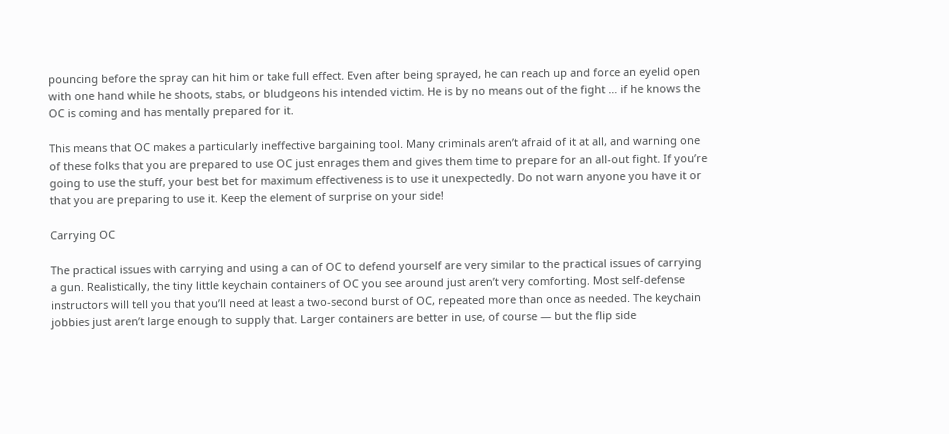pouncing before the spray can hit him or take full effect. Even after being sprayed, he can reach up and force an eyelid open with one hand while he shoots, stabs, or bludgeons his intended victim. He is by no means out of the fight … if he knows the OC is coming and has mentally prepared for it.

This means that OC makes a particularly ineffective bargaining tool. Many criminals aren’t afraid of it at all, and warning one of these folks that you are prepared to use OC just enrages them and gives them time to prepare for an all-out fight. If you’re going to use the stuff, your best bet for maximum effectiveness is to use it unexpectedly. Do not warn anyone you have it or that you are preparing to use it. Keep the element of surprise on your side!

Carrying OC

The practical issues with carrying and using a can of OC to defend yourself are very similar to the practical issues of carrying a gun. Realistically, the tiny little keychain containers of OC you see around just aren’t very comforting. Most self-defense instructors will tell you that you’ll need at least a two-second burst of OC, repeated more than once as needed. The keychain jobbies just aren’t large enough to supply that. Larger containers are better in use, of course — but the flip side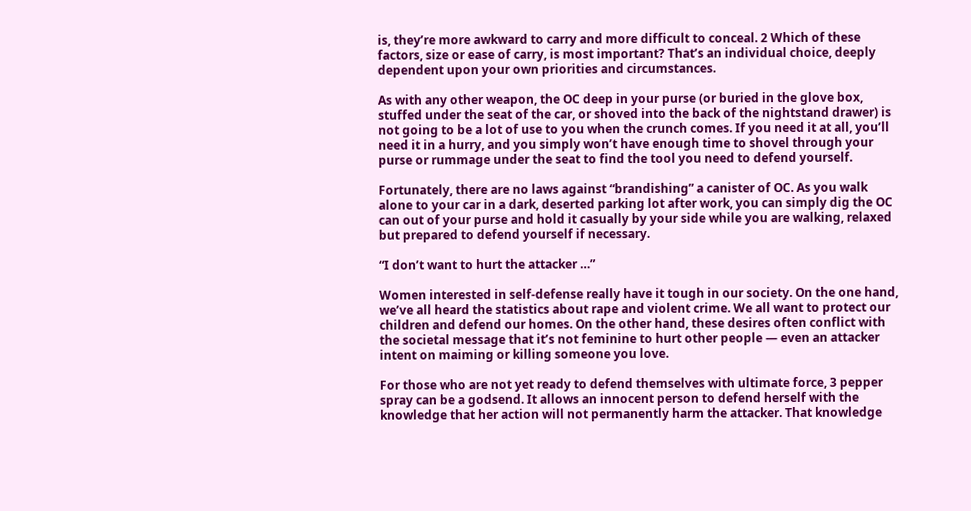is, they’re more awkward to carry and more difficult to conceal. 2 Which of these factors, size or ease of carry, is most important? That’s an individual choice, deeply dependent upon your own priorities and circumstances.

As with any other weapon, the OC deep in your purse (or buried in the glove box, stuffed under the seat of the car, or shoved into the back of the nightstand drawer) is not going to be a lot of use to you when the crunch comes. If you need it at all, you’ll need it in a hurry, and you simply won’t have enough time to shovel through your purse or rummage under the seat to find the tool you need to defend yourself.

Fortunately, there are no laws against “brandishing” a canister of OC. As you walk alone to your car in a dark, deserted parking lot after work, you can simply dig the OC can out of your purse and hold it casually by your side while you are walking, relaxed but prepared to defend yourself if necessary.

“I don’t want to hurt the attacker …”

Women interested in self-defense really have it tough in our society. On the one hand, we’ve all heard the statistics about rape and violent crime. We all want to protect our children and defend our homes. On the other hand, these desires often conflict with the societal message that it’s not feminine to hurt other people — even an attacker intent on maiming or killing someone you love.

For those who are not yet ready to defend themselves with ultimate force, 3 pepper spray can be a godsend. It allows an innocent person to defend herself with the knowledge that her action will not permanently harm the attacker. That knowledge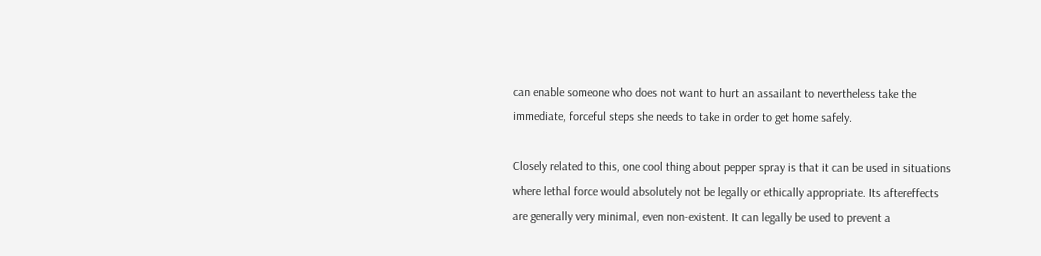can enable someone who does not want to hurt an assailant to nevertheless take the immediate, forceful steps she needs to take in order to get home safely.

Closely related to this, one cool thing about pepper spray is that it can be used in situations where lethal force would absolutely not be legally or ethically appropriate. Its aftereffects are generally very minimal, even non-existent. It can legally be used to prevent a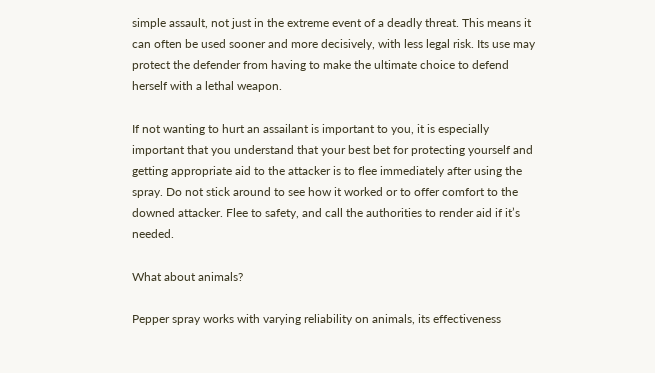simple assault, not just in the extreme event of a deadly threat. This means it can often be used sooner and more decisively, with less legal risk. Its use may protect the defender from having to make the ultimate choice to defend herself with a lethal weapon.

If not wanting to hurt an assailant is important to you, it is especially important that you understand that your best bet for protecting yourself and getting appropriate aid to the attacker is to flee immediately after using the spray. Do not stick around to see how it worked or to offer comfort to the downed attacker. Flee to safety, and call the authorities to render aid if it’s needed.

What about animals?

Pepper spray works with varying reliability on animals, its effectiveness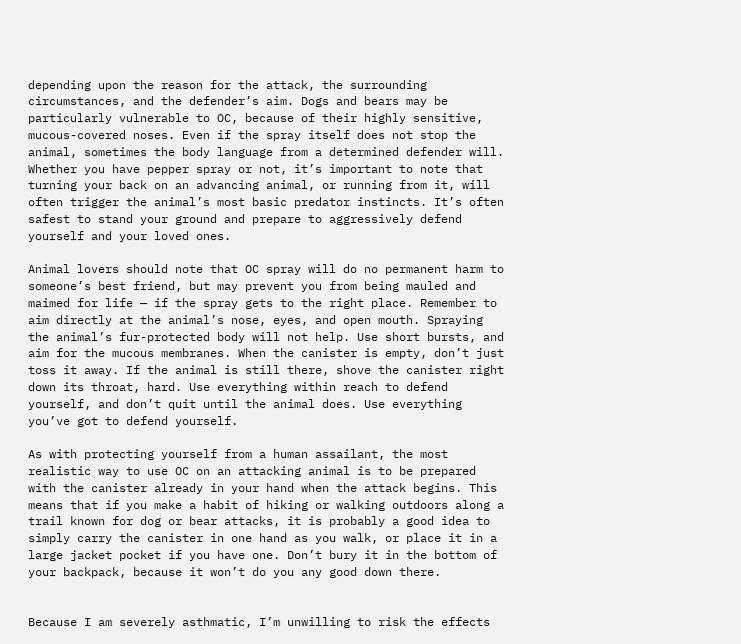depending upon the reason for the attack, the surrounding circumstances, and the defender’s aim. Dogs and bears may be particularly vulnerable to OC, because of their highly sensitive, mucous-covered noses. Even if the spray itself does not stop the animal, sometimes the body language from a determined defender will. Whether you have pepper spray or not, it’s important to note that turning your back on an advancing animal, or running from it, will often trigger the animal’s most basic predator instincts. It’s often safest to stand your ground and prepare to aggressively defend yourself and your loved ones.

Animal lovers should note that OC spray will do no permanent harm to someone’s best friend, but may prevent you from being mauled and maimed for life — if the spray gets to the right place. Remember to aim directly at the animal’s nose, eyes, and open mouth. Spraying the animal’s fur-protected body will not help. Use short bursts, and aim for the mucous membranes. When the canister is empty, don’t just toss it away. If the animal is still there, shove the canister right down its throat, hard. Use everything within reach to defend yourself, and don’t quit until the animal does. Use everything you’ve got to defend yourself.

As with protecting yourself from a human assailant, the most realistic way to use OC on an attacking animal is to be prepared with the canister already in your hand when the attack begins. This means that if you make a habit of hiking or walking outdoors along a trail known for dog or bear attacks, it is probably a good idea to simply carry the canister in one hand as you walk, or place it in a large jacket pocket if you have one. Don’t bury it in the bottom of your backpack, because it won’t do you any good down there.


Because I am severely asthmatic, I’m unwilling to risk the effects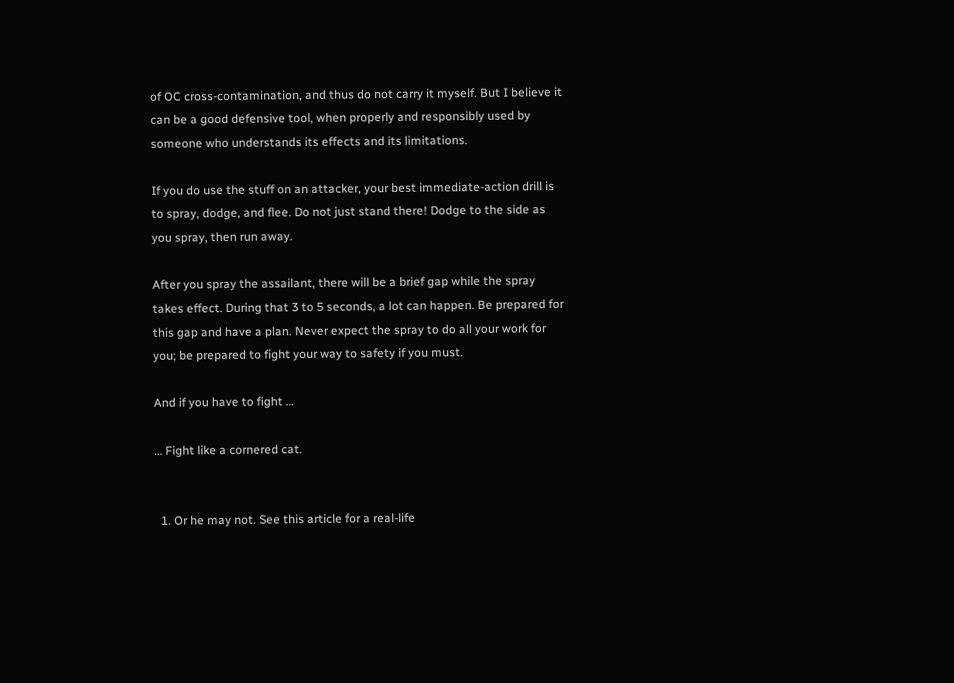of OC cross-contamination, and thus do not carry it myself. But I believe it can be a good defensive tool, when properly and responsibly used by someone who understands its effects and its limitations.

If you do use the stuff on an attacker, your best immediate-action drill is to spray, dodge, and flee. Do not just stand there! Dodge to the side as you spray, then run away.

After you spray the assailant, there will be a brief gap while the spray takes effect. During that 3 to 5 seconds, a lot can happen. Be prepared for this gap and have a plan. Never expect the spray to do all your work for you; be prepared to fight your way to safety if you must.

And if you have to fight …

… Fight like a cornered cat.


  1. Or he may not. See this article for a real-life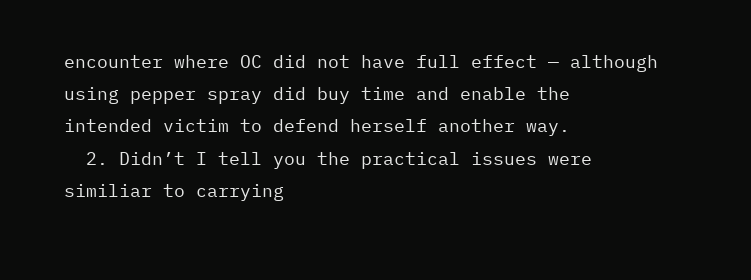encounter where OC did not have full effect — although using pepper spray did buy time and enable the intended victim to defend herself another way.
  2. Didn’t I tell you the practical issues were similiar to carrying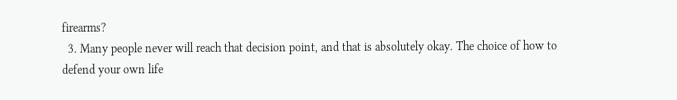firearms?
  3. Many people never will reach that decision point, and that is absolutely okay. The choice of how to defend your own life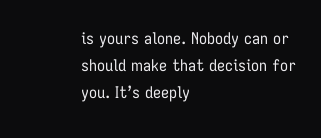is yours alone. Nobody can or should make that decision for you. It’s deeply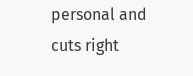personal and cuts right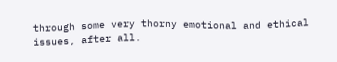through some very thorny emotional and ethical issues, after all.